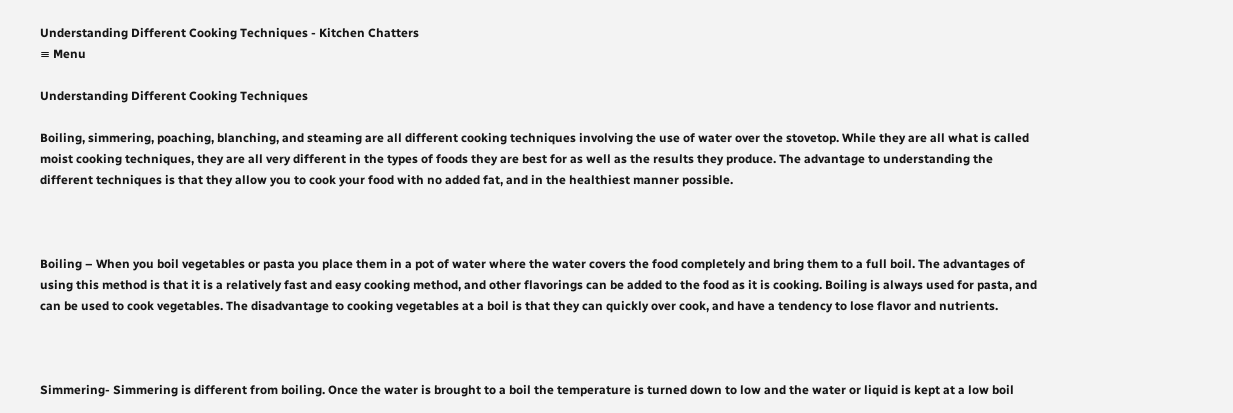Understanding Different Cooking Techniques - Kitchen Chatters
≡ Menu

Understanding Different Cooking Techniques

Boiling, simmering, poaching, blanching, and steaming are all different cooking techniques involving the use of water over the stovetop. While they are all what is called moist cooking techniques, they are all very different in the types of foods they are best for as well as the results they produce. The advantage to understanding the different techniques is that they allow you to cook your food with no added fat, and in the healthiest manner possible.



Boiling – When you boil vegetables or pasta you place them in a pot of water where the water covers the food completely and bring them to a full boil. The advantages of using this method is that it is a relatively fast and easy cooking method, and other flavorings can be added to the food as it is cooking. Boiling is always used for pasta, and can be used to cook vegetables. The disadvantage to cooking vegetables at a boil is that they can quickly over cook, and have a tendency to lose flavor and nutrients.



Simmering- Simmering is different from boiling. Once the water is brought to a boil the temperature is turned down to low and the water or liquid is kept at a low boil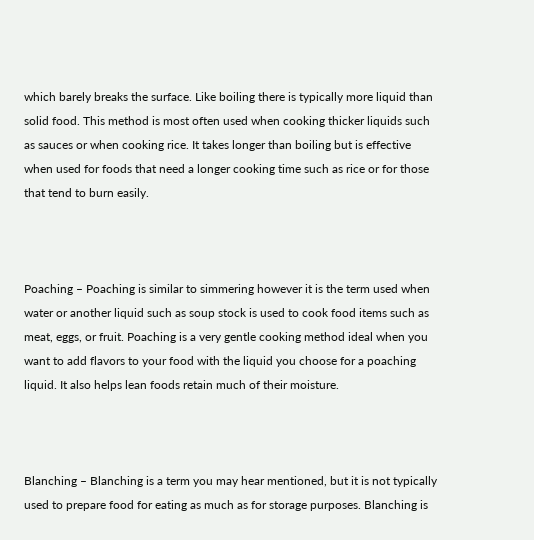which barely breaks the surface. Like boiling there is typically more liquid than solid food. This method is most often used when cooking thicker liquids such as sauces or when cooking rice. It takes longer than boiling but is effective when used for foods that need a longer cooking time such as rice or for those that tend to burn easily.



Poaching – Poaching is similar to simmering however it is the term used when water or another liquid such as soup stock is used to cook food items such as meat, eggs, or fruit. Poaching is a very gentle cooking method ideal when you want to add flavors to your food with the liquid you choose for a poaching liquid. It also helps lean foods retain much of their moisture.



Blanching – Blanching is a term you may hear mentioned, but it is not typically used to prepare food for eating as much as for storage purposes. Blanching is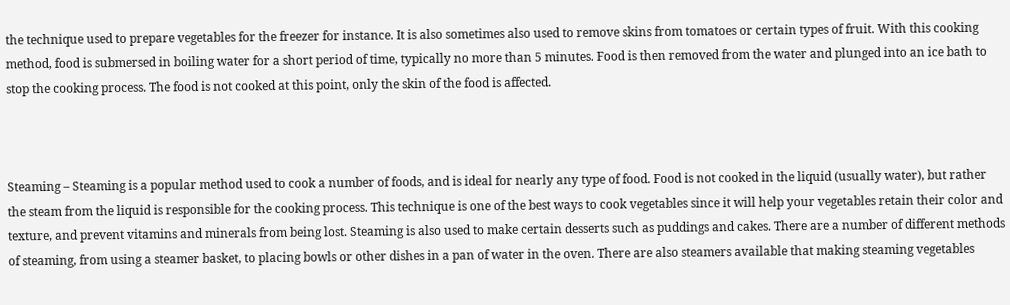the technique used to prepare vegetables for the freezer for instance. It is also sometimes also used to remove skins from tomatoes or certain types of fruit. With this cooking method, food is submersed in boiling water for a short period of time, typically no more than 5 minutes. Food is then removed from the water and plunged into an ice bath to stop the cooking process. The food is not cooked at this point, only the skin of the food is affected.



Steaming – Steaming is a popular method used to cook a number of foods, and is ideal for nearly any type of food. Food is not cooked in the liquid (usually water), but rather the steam from the liquid is responsible for the cooking process. This technique is one of the best ways to cook vegetables since it will help your vegetables retain their color and texture, and prevent vitamins and minerals from being lost. Steaming is also used to make certain desserts such as puddings and cakes. There are a number of different methods of steaming, from using a steamer basket, to placing bowls or other dishes in a pan of water in the oven. There are also steamers available that making steaming vegetables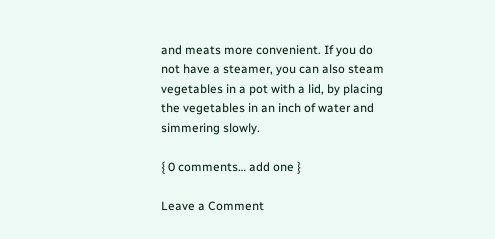and meats more convenient. If you do not have a steamer, you can also steam vegetables in a pot with a lid, by placing the vegetables in an inch of water and simmering slowly.

{ 0 comments… add one }

Leave a Comment